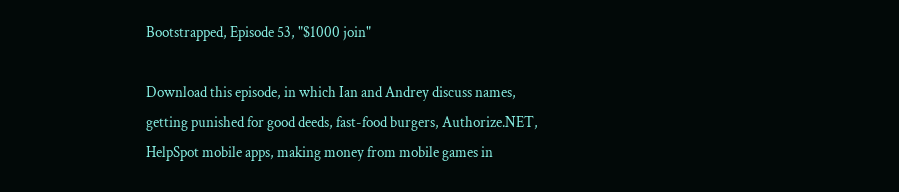Bootstrapped, Episode 53, "$1000 join"

Download this episode, in which Ian and Andrey discuss names, getting punished for good deeds, fast-food burgers, Authorize.NET, HelpSpot mobile apps, making money from mobile games in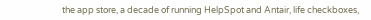the app store, a decade of running HelpSpot and Antair, life checkboxes,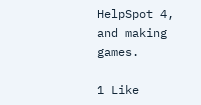HelpSpot 4, and making games.

1 Like